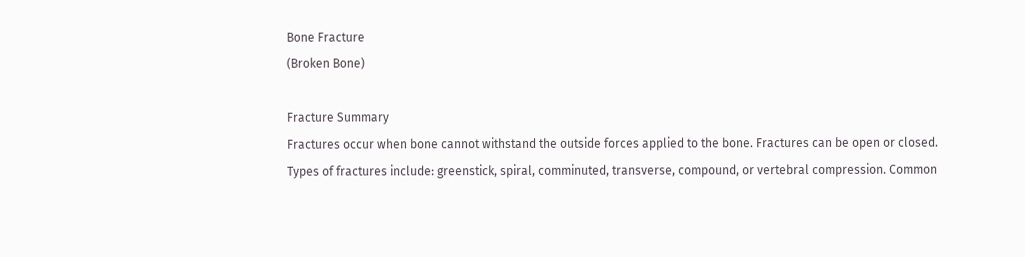Bone Fracture
(Broken Bone)

Fracture Summary
Fractures occur when bone cannot withstand the outside forces applied to the bone. Fractures can be open or closed. Types of fractures include: greenstick, spiral, comminuted, transverse, compound, or vertebral compression. Common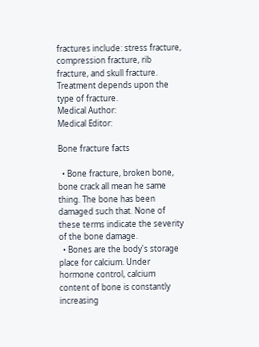fractures include: stress fracture, compression fracture, rib fracture, and skull fracture. Treatment depends upon the type of fracture.
Medical Author:
Medical Editor:

Bone fracture facts

  • Bone fracture, broken bone, bone crack all mean he same thing. The bone has been damaged such that. None of these terms indicate the severity of the bone damage.
  • Bones are the body's storage place for calcium. Under hormone control, calcium content of bone is constantly increasing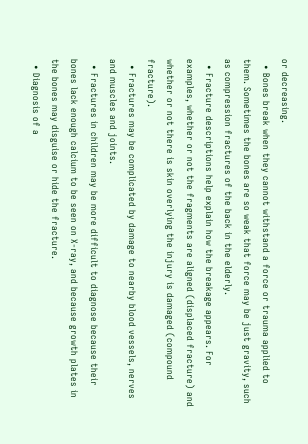or decreasing.
  • Bones break when they cannot withstand a force or trauma applied to them. Sometimes the bones are so weak that force may be just gravity, such as compression fractures of the back in the elderly.
  • Fracture descriptions help explain how the breakage appears. For examples, whether or not the fragments are aligned (displaced fracture) and whether or not there is skin overlying the injury is damaged (compound fracture).
  • Fractures may be complicated by damage to nearby blood vessels, nerves and muscles and joints.
  • Fractures in children may be more difficult to diagnose because their bones lack enough calcium to be seen on X-ray, and because growth plates in the bones may disguise or hide the fracture.
  • Diagnosis of a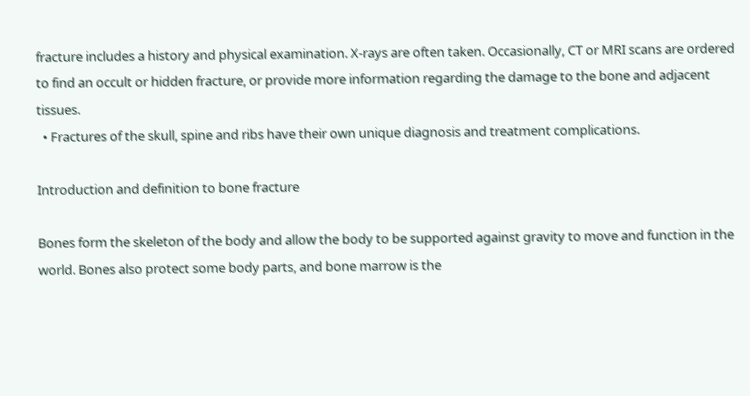fracture includes a history and physical examination. X-rays are often taken. Occasionally, CT or MRI scans are ordered to find an occult or hidden fracture, or provide more information regarding the damage to the bone and adjacent tissues.
  • Fractures of the skull, spine and ribs have their own unique diagnosis and treatment complications.

Introduction and definition to bone fracture

Bones form the skeleton of the body and allow the body to be supported against gravity to move and function in the world. Bones also protect some body parts, and bone marrow is the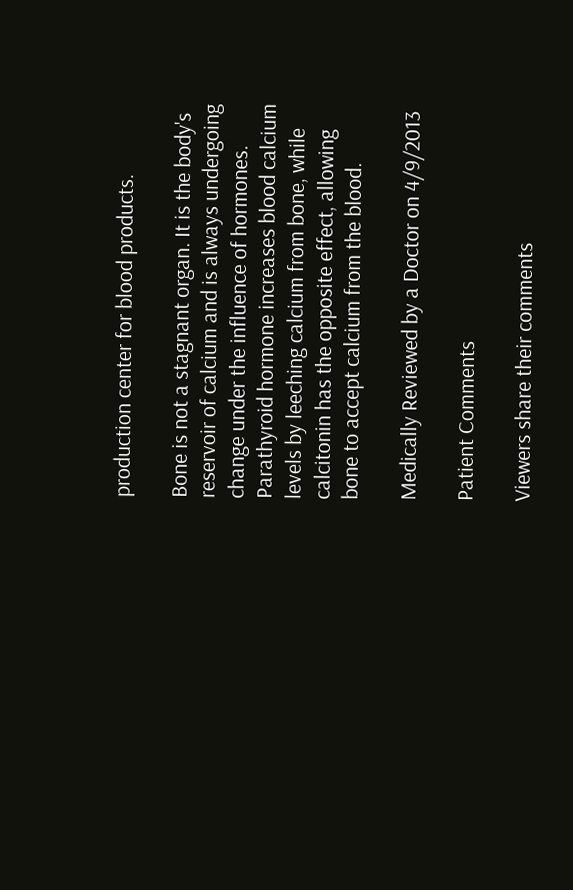production center for blood products.

Bone is not a stagnant organ. It is the body's reservoir of calcium and is always undergoing change under the influence of hormones. Parathyroid hormone increases blood calcium levels by leeching calcium from bone, while calcitonin has the opposite effect, allowing bone to accept calcium from the blood.

Medically Reviewed by a Doctor on 4/9/2013

Patient Comments

Viewers share their comments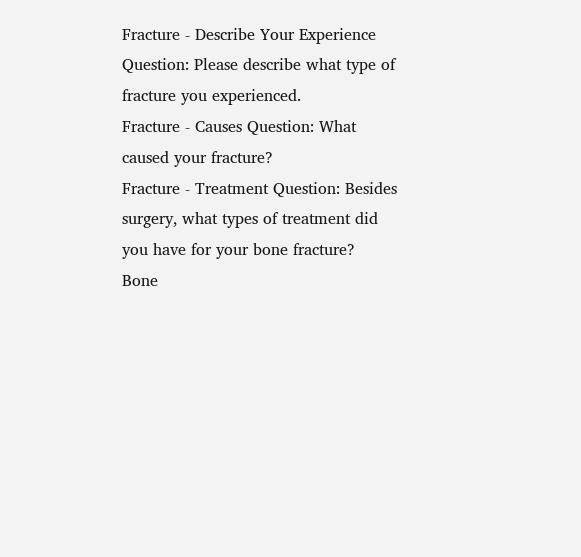Fracture - Describe Your Experience Question: Please describe what type of fracture you experienced.
Fracture - Causes Question: What caused your fracture?
Fracture - Treatment Question: Besides surgery, what types of treatment did you have for your bone fracture?
Bone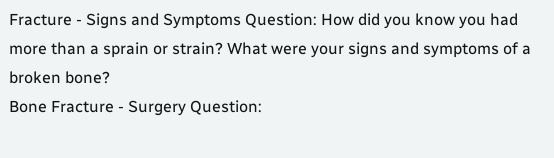Fracture - Signs and Symptoms Question: How did you know you had more than a sprain or strain? What were your signs and symptoms of a broken bone?
Bone Fracture - Surgery Question: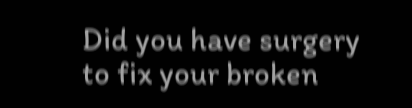Did you have surgery to fix your broken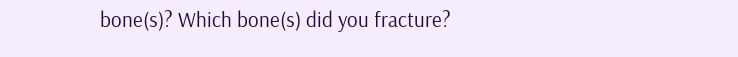bone(s)? Which bone(s) did you fracture?